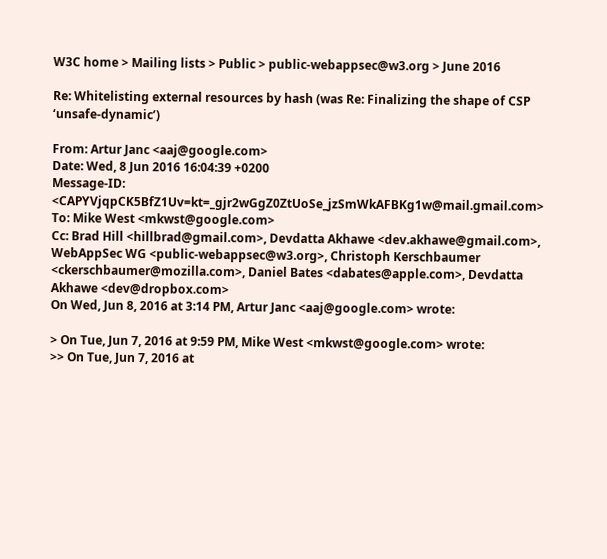W3C home > Mailing lists > Public > public-webappsec@w3.org > June 2016

Re: Whitelisting external resources by hash (was Re: Finalizing the shape of CSP ‘unsafe-dynamic’)

From: Artur Janc <aaj@google.com>
Date: Wed, 8 Jun 2016 16:04:39 +0200
Message-ID: <CAPYVjqpCK5BfZ1Uv=kt=_gjr2wGgZ0ZtUoSe_jzSmWkAFBKg1w@mail.gmail.com>
To: Mike West <mkwst@google.com>
Cc: Brad Hill <hillbrad@gmail.com>, Devdatta Akhawe <dev.akhawe@gmail.com>, WebAppSec WG <public-webappsec@w3.org>, Christoph Kerschbaumer <ckerschbaumer@mozilla.com>, Daniel Bates <dabates@apple.com>, Devdatta Akhawe <dev@dropbox.com>
On Wed, Jun 8, 2016 at 3:14 PM, Artur Janc <aaj@google.com> wrote:

> On Tue, Jun 7, 2016 at 9:59 PM, Mike West <mkwst@google.com> wrote:
>> On Tue, Jun 7, 2016 at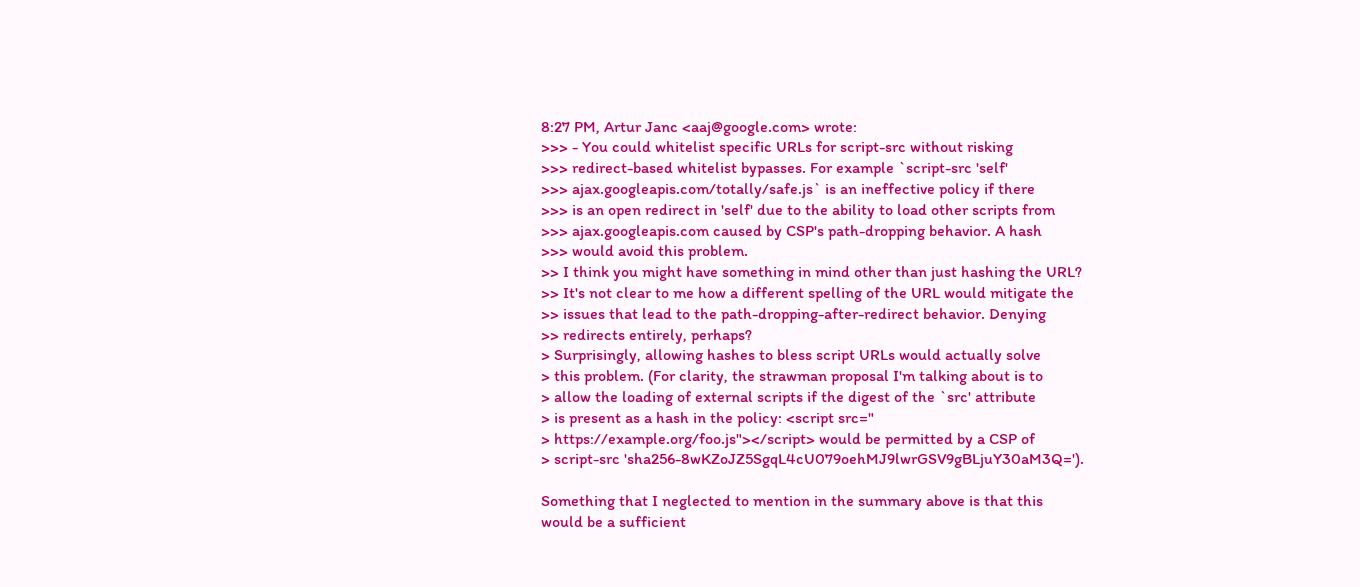8:27 PM, Artur Janc <aaj@google.com> wrote:
>>> - You could whitelist specific URLs for script-src without risking
>>> redirect-based whitelist bypasses. For example `script-src 'self'
>>> ajax.googleapis.com/totally/safe.js` is an ineffective policy if there
>>> is an open redirect in 'self' due to the ability to load other scripts from
>>> ajax.googleapis.com caused by CSP's path-dropping behavior. A hash
>>> would avoid this problem.
>> I think you might have something in mind other than just hashing the URL?
>> It's not clear to me how a different spelling of the URL would mitigate the
>> issues that lead to the path-dropping-after-redirect behavior. Denying
>> redirects entirely, perhaps?
> Surprisingly, allowing hashes to bless script URLs would actually solve
> this problem. (For clarity, the strawman proposal I'm talking about is to
> allow the loading of external scripts if the digest of the `src' attribute
> is present as a hash in the policy: <script src="
> https://example.org/foo.js"></script> would be permitted by a CSP of
> script-src 'sha256-8wKZoJZ5SgqL4cU079oehMJ9lwrGSV9gBLjuY30aM3Q=').

Something that I neglected to mention in the summary above is that this
would be a sufficient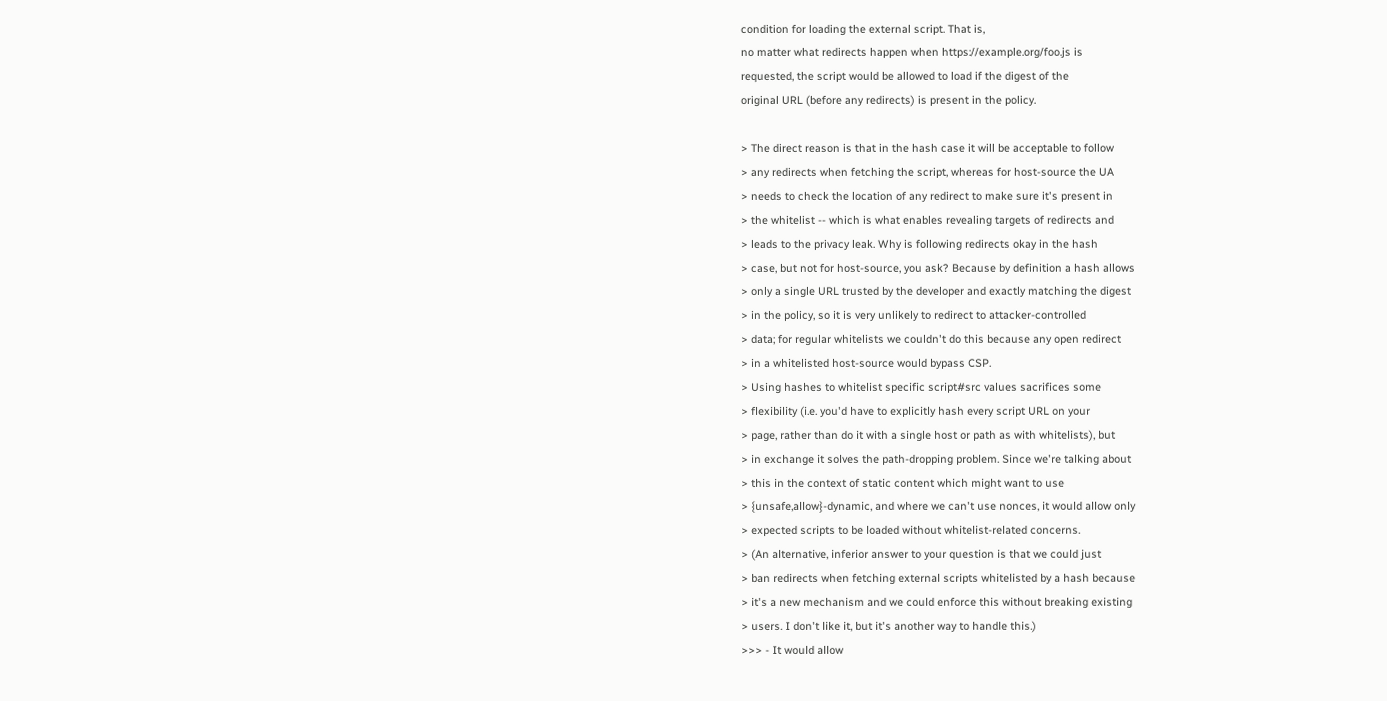condition for loading the external script. That is,
no matter what redirects happen when https://example.org/foo.js is
requested, the script would be allowed to load if the digest of the
original URL (before any redirects) is present in the policy.

> The direct reason is that in the hash case it will be acceptable to follow
> any redirects when fetching the script, whereas for host-source the UA
> needs to check the location of any redirect to make sure it's present in
> the whitelist -- which is what enables revealing targets of redirects and
> leads to the privacy leak. Why is following redirects okay in the hash
> case, but not for host-source, you ask? Because by definition a hash allows
> only a single URL trusted by the developer and exactly matching the digest
> in the policy, so it is very unlikely to redirect to attacker-controlled
> data; for regular whitelists we couldn't do this because any open redirect
> in a whitelisted host-source would bypass CSP.
> Using hashes to whitelist specific script#src values sacrifices some
> flexibility (i.e. you'd have to explicitly hash every script URL on your
> page, rather than do it with a single host or path as with whitelists), but
> in exchange it solves the path-dropping problem. Since we're talking about
> this in the context of static content which might want to use
> {unsafe,allow}-dynamic, and where we can't use nonces, it would allow only
> expected scripts to be loaded without whitelist-related concerns.
> (An alternative, inferior answer to your question is that we could just
> ban redirects when fetching external scripts whitelisted by a hash because
> it's a new mechanism and we could enforce this without breaking existing
> users. I don't like it, but it's another way to handle this.)
>>> - It would allow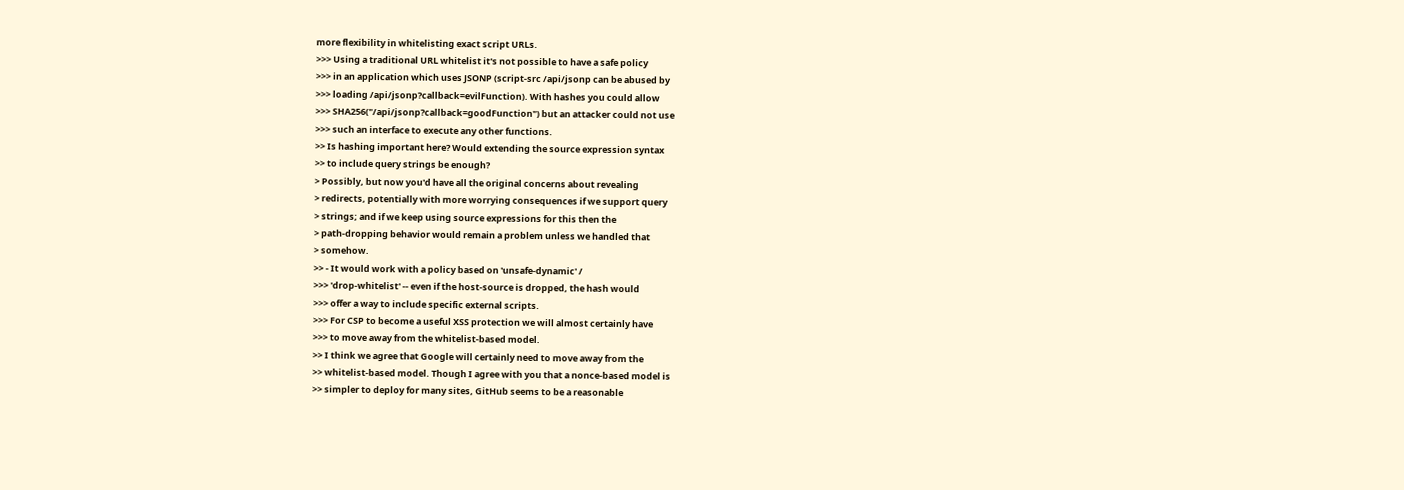more flexibility in whitelisting exact script URLs.
>>> Using a traditional URL whitelist it's not possible to have a safe policy
>>> in an application which uses JSONP (script-src /api/jsonp can be abused by
>>> loading /api/jsonp?callback=evilFunction). With hashes you could allow
>>> SHA256("/api/jsonp?callback=goodFunction") but an attacker could not use
>>> such an interface to execute any other functions.
>> Is hashing important here? Would extending the source expression syntax
>> to include query strings be enough?
> Possibly, but now you'd have all the original concerns about revealing
> redirects, potentially with more worrying consequences if we support query
> strings; and if we keep using source expressions for this then the
> path-dropping behavior would remain a problem unless we handled that
> somehow.
>> - It would work with a policy based on 'unsafe-dynamic' /
>>> 'drop-whitelist' -- even if the host-source is dropped, the hash would
>>> offer a way to include specific external scripts.
>>> For CSP to become a useful XSS protection we will almost certainly have
>>> to move away from the whitelist-based model.
>> I think we agree that Google will certainly need to move away from the
>> whitelist-based model. Though I agree with you that a nonce-based model is
>> simpler to deploy for many sites, GitHub seems to be a reasonable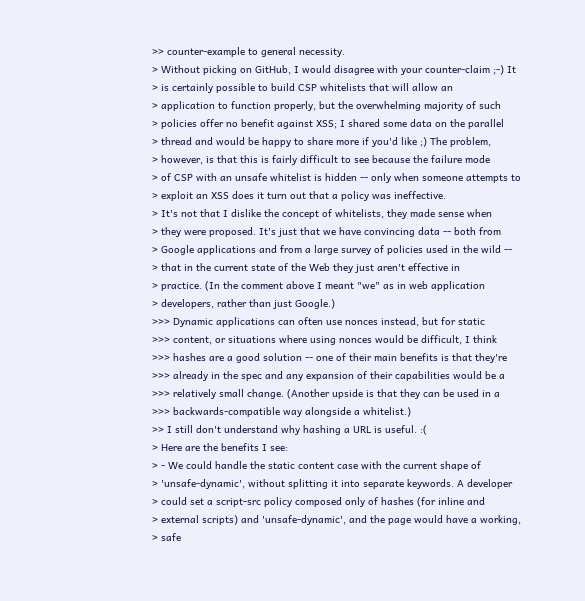>> counter-example to general necessity.
> Without picking on GitHub, I would disagree with your counter-claim ;-) It
> is certainly possible to build CSP whitelists that will allow an
> application to function properly, but the overwhelming majority of such
> policies offer no benefit against XSS; I shared some data on the parallel
> thread and would be happy to share more if you'd like ;) The problem,
> however, is that this is fairly difficult to see because the failure mode
> of CSP with an unsafe whitelist is hidden -- only when someone attempts to
> exploit an XSS does it turn out that a policy was ineffective.
> It's not that I dislike the concept of whitelists, they made sense when
> they were proposed. It's just that we have convincing data -- both from
> Google applications and from a large survey of policies used in the wild --
> that in the current state of the Web they just aren't effective in
> practice. (In the comment above I meant "we" as in web application
> developers, rather than just Google.)
>>> Dynamic applications can often use nonces instead, but for static
>>> content, or situations where using nonces would be difficult, I think
>>> hashes are a good solution -- one of their main benefits is that they're
>>> already in the spec and any expansion of their capabilities would be a
>>> relatively small change. (Another upside is that they can be used in a
>>> backwards-compatible way alongside a whitelist.)
>> I still don't understand why hashing a URL is useful. :(
> Here are the benefits I see:
> - We could handle the static content case with the current shape of
> 'unsafe-dynamic', without splitting it into separate keywords. A developer
> could set a script-src policy composed only of hashes (for inline and
> external scripts) and 'unsafe-dynamic', and the page would have a working,
> safe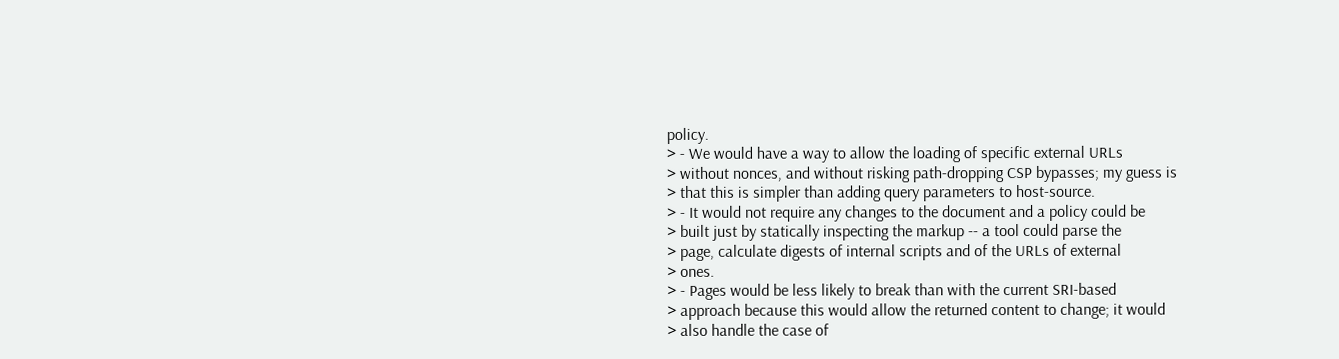policy.
> - We would have a way to allow the loading of specific external URLs
> without nonces, and without risking path-dropping CSP bypasses; my guess is
> that this is simpler than adding query parameters to host-source.
> - It would not require any changes to the document and a policy could be
> built just by statically inspecting the markup -- a tool could parse the
> page, calculate digests of internal scripts and of the URLs of external
> ones.
> - Pages would be less likely to break than with the current SRI-based
> approach because this would allow the returned content to change; it would
> also handle the case of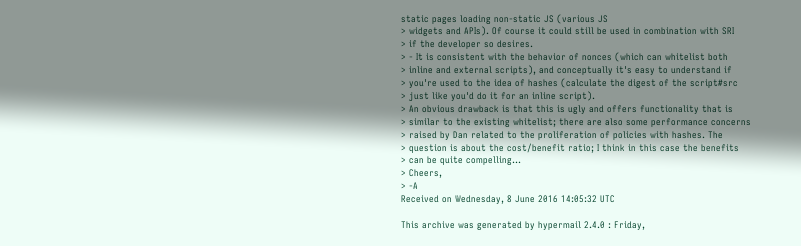static pages loading non-static JS (various JS
> widgets and APIs). Of course it could still be used in combination with SRI
> if the developer so desires.
> - It is consistent with the behavior of nonces (which can whitelist both
> inline and external scripts), and conceptually it's easy to understand if
> you're used to the idea of hashes (calculate the digest of the script#src
> just like you'd do it for an inline script).
> An obvious drawback is that this is ugly and offers functionality that is
> similar to the existing whitelist; there are also some performance concerns
> raised by Dan related to the proliferation of policies with hashes. The
> question is about the cost/benefit ratio; I think in this case the benefits
> can be quite compelling...
> Cheers,
> -A
Received on Wednesday, 8 June 2016 14:05:32 UTC

This archive was generated by hypermail 2.4.0 : Friday,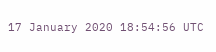17 January 2020 18:54:56 UTC